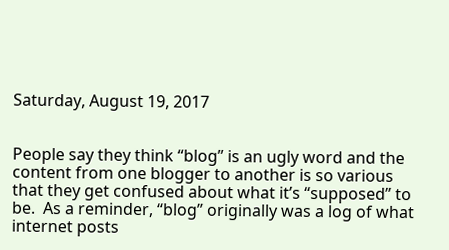Saturday, August 19, 2017


People say they think “blog” is an ugly word and the content from one blogger to another is so various that they get confused about what it’s “supposed” to be.  As a reminder, “blog” originally was a log of what internet posts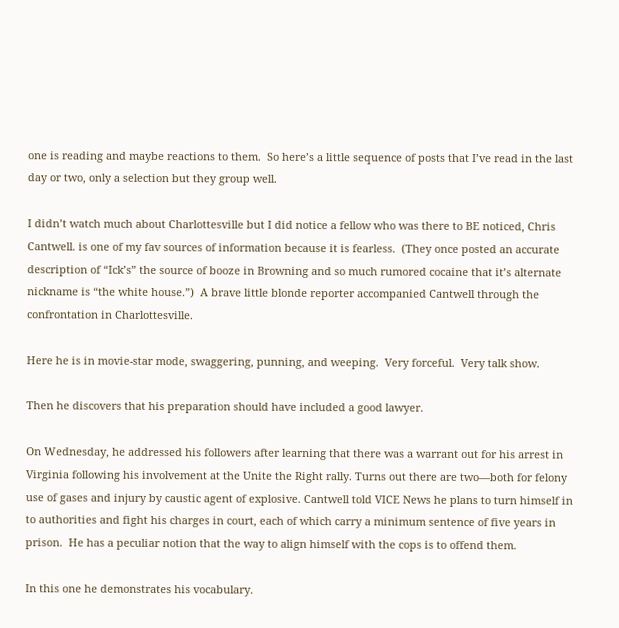one is reading and maybe reactions to them.  So here’s a little sequence of posts that I’ve read in the last day or two, only a selection but they group well.

I didn’t watch much about Charlottesville but I did notice a fellow who was there to BE noticed, Chris Cantwell. is one of my fav sources of information because it is fearless.  (They once posted an accurate description of “Ick’s” the source of booze in Browning and so much rumored cocaine that it’s alternate nickname is “the white house.”)  A brave little blonde reporter accompanied Cantwell through the confrontation in Charlottesville.

Here he is in movie-star mode, swaggering, punning, and weeping.  Very forceful.  Very talk show.

Then he discovers that his preparation should have included a good lawyer.

On Wednesday, he addressed his followers after learning that there was a warrant out for his arrest in Virginia following his involvement at the Unite the Right rally. Turns out there are two—both for felony use of gases and injury by caustic agent of explosive. Cantwell told VICE News he plans to turn himself in to authorities and fight his charges in court, each of which carry a minimum sentence of five years in prison.  He has a peculiar notion that the way to align himself with the cops is to offend them.

In this one he demonstrates his vocabulary.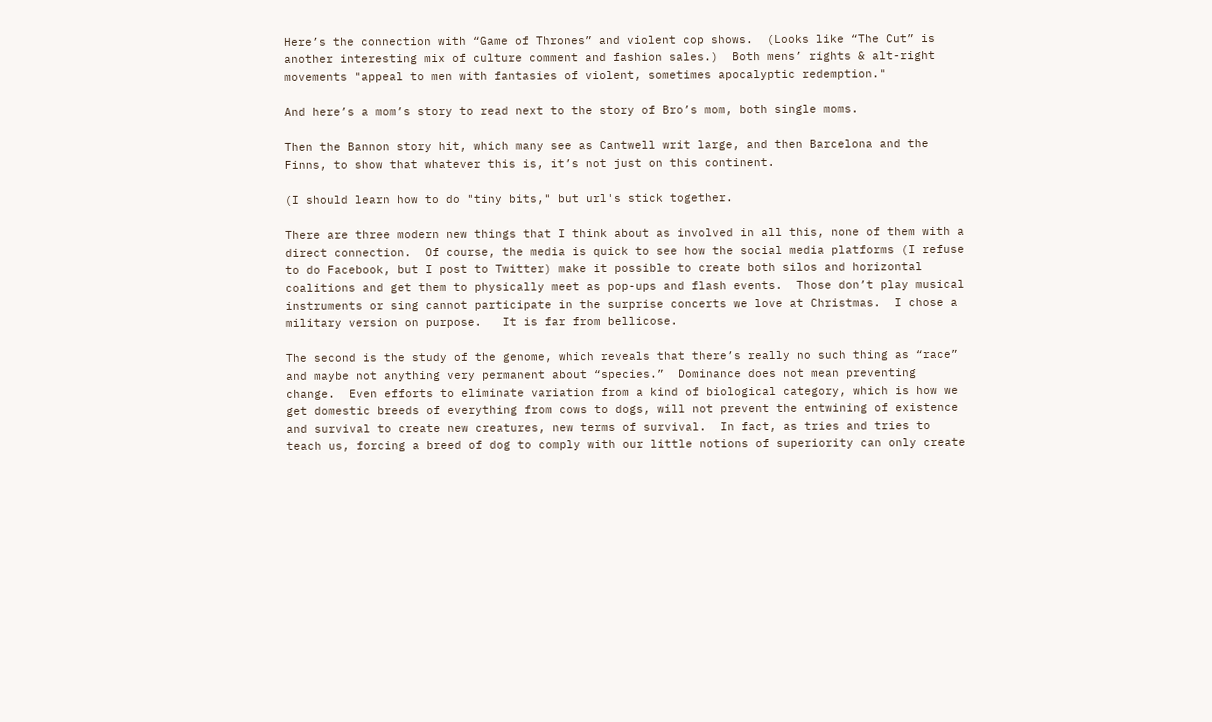Here’s the connection with “Game of Thrones” and violent cop shows.  (Looks like “The Cut” is another interesting mix of culture comment and fashion sales.)  Both mens’ rights & alt-right movements "appeal to men with fantasies of violent, sometimes apocalyptic redemption."

And here’s a mom’s story to read next to the story of Bro’s mom, both single moms.

Then the Bannon story hit, which many see as Cantwell writ large, and then Barcelona and the Finns, to show that whatever this is, it’s not just on this continent.

(I should learn how to do "tiny bits," but url's stick together.

There are three modern new things that I think about as involved in all this, none of them with a direct connection.  Of course, the media is quick to see how the social media platforms (I refuse to do Facebook, but I post to Twitter) make it possible to create both silos and horizontal coalitions and get them to physically meet as pop-ups and flash events.  Those don’t play musical instruments or sing cannot participate in the surprise concerts we love at Christmas.  I chose a military version on purpose.   It is far from bellicose.

The second is the study of the genome, which reveals that there’s really no such thing as “race” and maybe not anything very permanent about “species.”  Dominance does not mean preventing change.  Even efforts to eliminate variation from a kind of biological category, which is how we get domestic breeds of everything from cows to dogs, will not prevent the entwining of existence and survival to create new creatures, new terms of survival.  In fact, as tries and tries to teach us, forcing a breed of dog to comply with our little notions of superiority can only create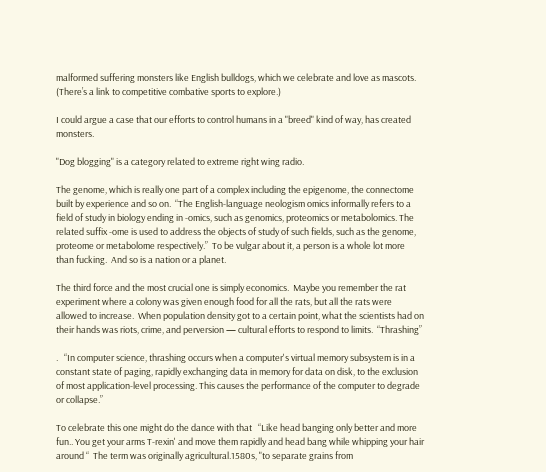malformed suffering monsters like English bulldogs, which we celebrate and love as mascots.  (There’s a link to competitive combative sports to explore.)

I could argue a case that our efforts to control humans in a "breed" kind of way, has created monsters.

"Dog blogging" is a category related to extreme right wing radio.

The genome, which is really one part of a complex including the epigenome, the connectome built by experience and so on.  “The English-language neologism omics informally refers to a field of study in biology ending in -omics, such as genomics, proteomics or metabolomics. The related suffix -ome is used to address the objects of study of such fields, such as the genome, proteome or metabolome respectively.”  To be vulgar about it, a person is a whole lot more than fucking.  And so is a nation or a planet.

The third force and the most crucial one is simply economics.  Maybe you remember the rat experiment where a colony was given enough food for all the rats, but all the rats were allowed to increase.  When population density got to a certain point, what the scientists had on their hands was riots, crime, and perversion — cultural efforts to respond to limits.  “Thrashing”

.   “In computer science, thrashing occurs when a computer's virtual memory subsystem is in a constant state of paging, rapidly exchanging data in memory for data on disk, to the exclusion of most application-level processing. This causes the performance of the computer to degrade or collapse.”

To celebrate this one might do the dance with that   “Like head banging only better and more fun.. You get your arms T-rexin' and move them rapidly and head bang while whipping your hair around “  The term was originally agricultural.1580s, "to separate grains from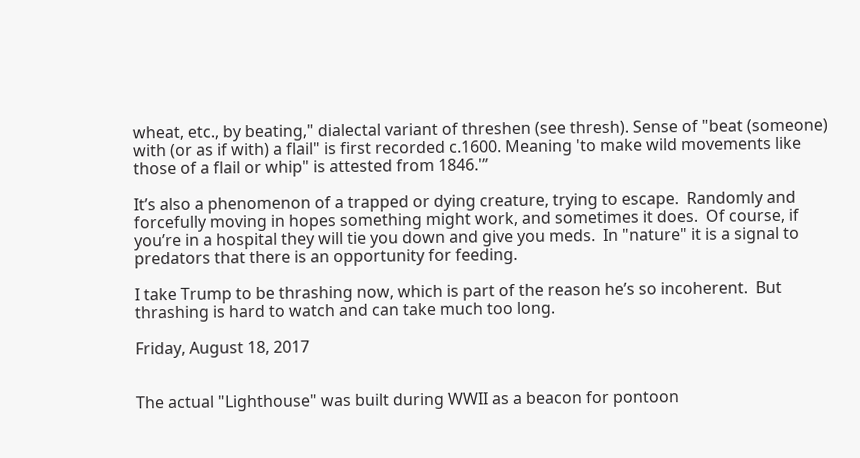wheat, etc., by beating," dialectal variant of threshen (see thresh). Sense of "beat (someone) with (or as if with) a flail" is first recorded c.1600. Meaning 'to make wild movements like those of a flail or whip" is attested from 1846.'”

It’s also a phenomenon of a trapped or dying creature, trying to escape.  Randomly and forcefully moving in hopes something might work, and sometimes it does.  Of course, if you’re in a hospital they will tie you down and give you meds.  In "nature" it is a signal to predators that there is an opportunity for feeding.

I take Trump to be thrashing now, which is part of the reason he’s so incoherent.  But thrashing is hard to watch and can take much too long.

Friday, August 18, 2017


The actual "Lighthouse" was built during WWII as a beacon for pontoon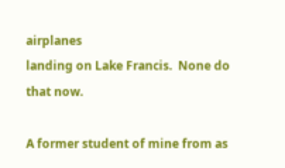airplanes
landing on Lake Francis.  None do that now.

A former student of mine from as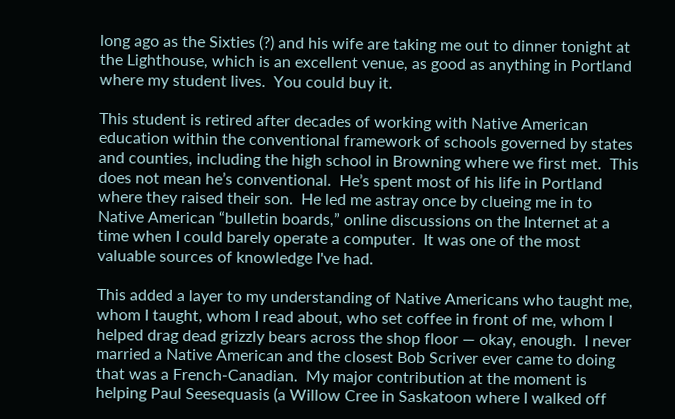long ago as the Sixties (?) and his wife are taking me out to dinner tonight at the Lighthouse, which is an excellent venue, as good as anything in Portland where my student lives.  You could buy it.

This student is retired after decades of working with Native American education within the conventional framework of schools governed by states and counties, including the high school in Browning where we first met.  This does not mean he’s conventional.  He’s spent most of his life in Portland where they raised their son.  He led me astray once by clueing me in to Native American “bulletin boards,” online discussions on the Internet at a time when I could barely operate a computer.  It was one of the most valuable sources of knowledge I've had.

This added a layer to my understanding of Native Americans who taught me, whom I taught, whom I read about, who set coffee in front of me, whom I helped drag dead grizzly bears across the shop floor — okay, enough.  I never married a Native American and the closest Bob Scriver ever came to doing that was a French-Canadian.  My major contribution at the moment is helping Paul Seesequasis (a Willow Cree in Saskatoon where I walked off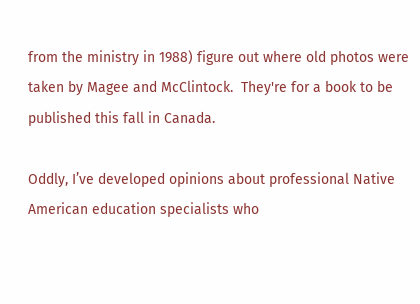from the ministry in 1988) figure out where old photos were taken by Magee and McClintock.  They're for a book to be published this fall in Canada.

Oddly, I’ve developed opinions about professional Native American education specialists who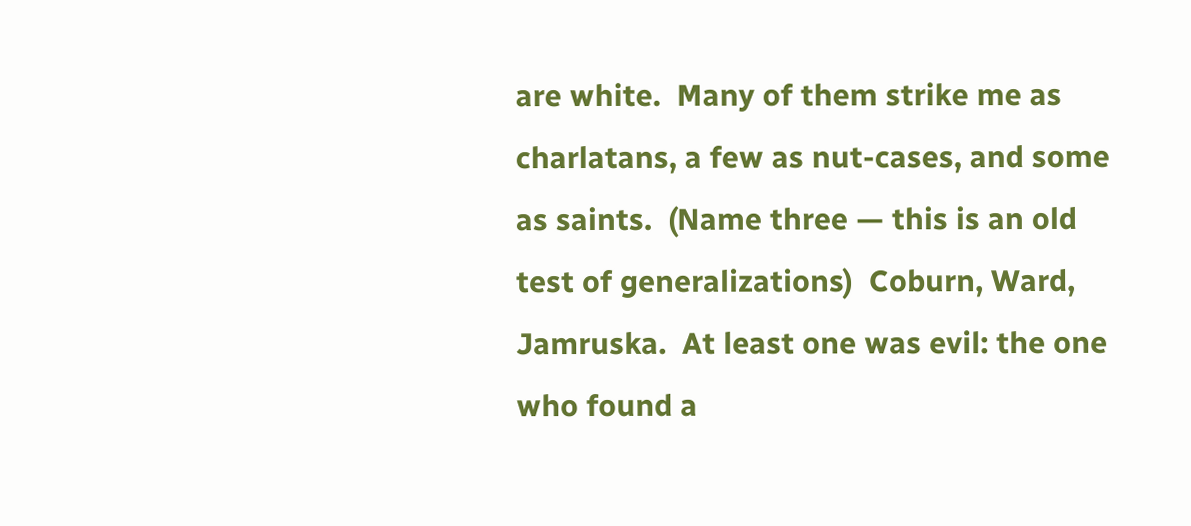are white.  Many of them strike me as charlatans, a few as nut-cases, and some as saints.  (Name three — this is an old test of generalizations)  Coburn, Ward, Jamruska.  At least one was evil: the one who found a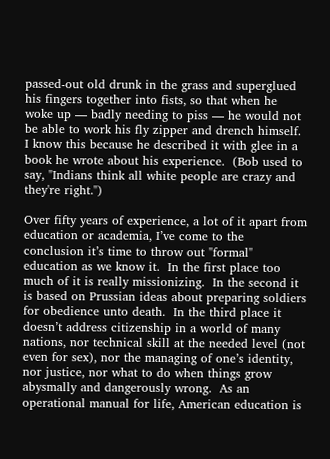passed-out old drunk in the grass and superglued his fingers together into fists, so that when he woke up — badly needing to piss — he would not be able to work his fly zipper and drench himself.  I know this because he described it with glee in a book he wrote about his experience.  (Bob used to say, "Indians think all white people are crazy and they're right.")

Over fifty years of experience, a lot of it apart from education or academia, I’ve come to the conclusion it’s time to throw out "formal" education as we know it.  In the first place too much of it is really missionizing.  In the second it is based on Prussian ideas about preparing soldiers for obedience unto death.  In the third place it doesn’t address citizenship in a world of many nations, nor technical skill at the needed level (not even for sex), nor the managing of one’s identity, nor justice, nor what to do when things grow abysmally and dangerously wrong.  As an operational manual for life, American education is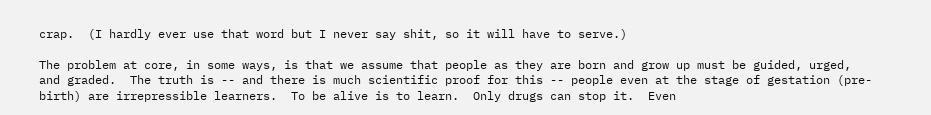crap.  (I hardly ever use that word but I never say shit, so it will have to serve.)

The problem at core, in some ways, is that we assume that people as they are born and grow up must be guided, urged, and graded.  The truth is -- and there is much scientific proof for this -- people even at the stage of gestation (pre-birth) are irrepressible learners.  To be alive is to learn.  Only drugs can stop it.  Even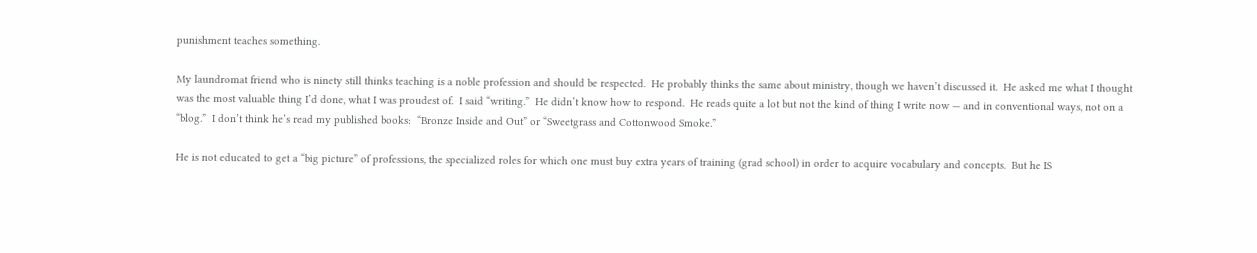punishment teaches something.

My laundromat friend who is ninety still thinks teaching is a noble profession and should be respected.  He probably thinks the same about ministry, though we haven’t discussed it.  He asked me what I thought was the most valuable thing I’d done, what I was proudest of.  I said “writing.”  He didn’t know how to respond.  He reads quite a lot but not the kind of thing I write now — and in conventional ways, not on a “blog.”  I don’t think he’s read my published books:  “Bronze Inside and Out” or “Sweetgrass and Cottonwood Smoke.”

He is not educated to get a “big picture” of professions, the specialized roles for which one must buy extra years of training (grad school) in order to acquire vocabulary and concepts.  But he IS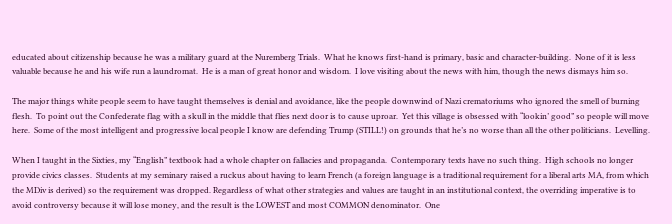educated about citizenship because he was a military guard at the Nuremberg Trials.  What he knows first-hand is primary, basic and character-building.  None of it is less valuable because he and his wife run a laundromat.  He is a man of great honor and wisdom.  I love visiting about the news with him, though the news dismays him so.

The major things white people seem to have taught themselves is denial and avoidance, like the people downwind of Nazi crematoriums who ignored the smell of burning flesh.  To point out the Confederate flag with a skull in the middle that flies next door is to cause uproar.  Yet this village is obsessed with “lookin’ good” so people will move here.  Some of the most intelligent and progressive local people I know are defending Trump (STILL!) on grounds that he’s no worse than all the other politicians.  Levelling.

When I taught in the Sixties, my “English” textbook had a whole chapter on fallacies and propaganda.  Contemporary texts have no such thing.  High schools no longer provide civics classes.  Students at my seminary raised a ruckus about having to learn French (a foreign language is a traditional requirement for a liberal arts MA, from which the MDiv is derived) so the requirement was dropped. Regardless of what other strategies and values are taught in an institutional context, the overriding imperative is to avoid controversy because it will lose money, and the result is the LOWEST and most COMMON denominator.  One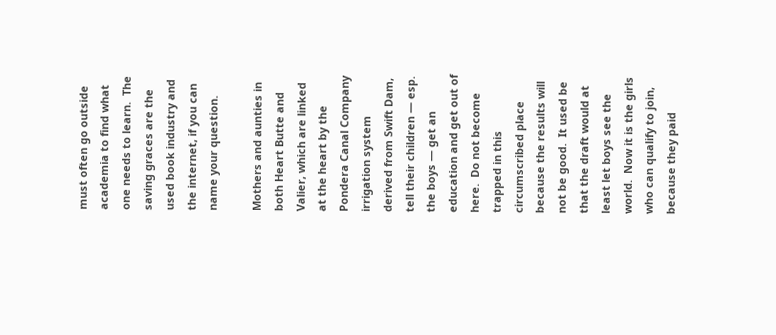must often go outside academia to find what one needs to learn.  The saving graces are the used book industry and the internet, if you can name your question.

Mothers and aunties in both Heart Butte and Valier, which are linked at the heart by the Pondera Canal Company irrigation system derived from Swift Dam, tell their children — esp. the boys — get an education and get out of here.  Do not become trapped in this circumscribed place because the results will not be good.  It used be that the draft would at least let boys see the world.  Now it is the girls who can qualify to join, because they paid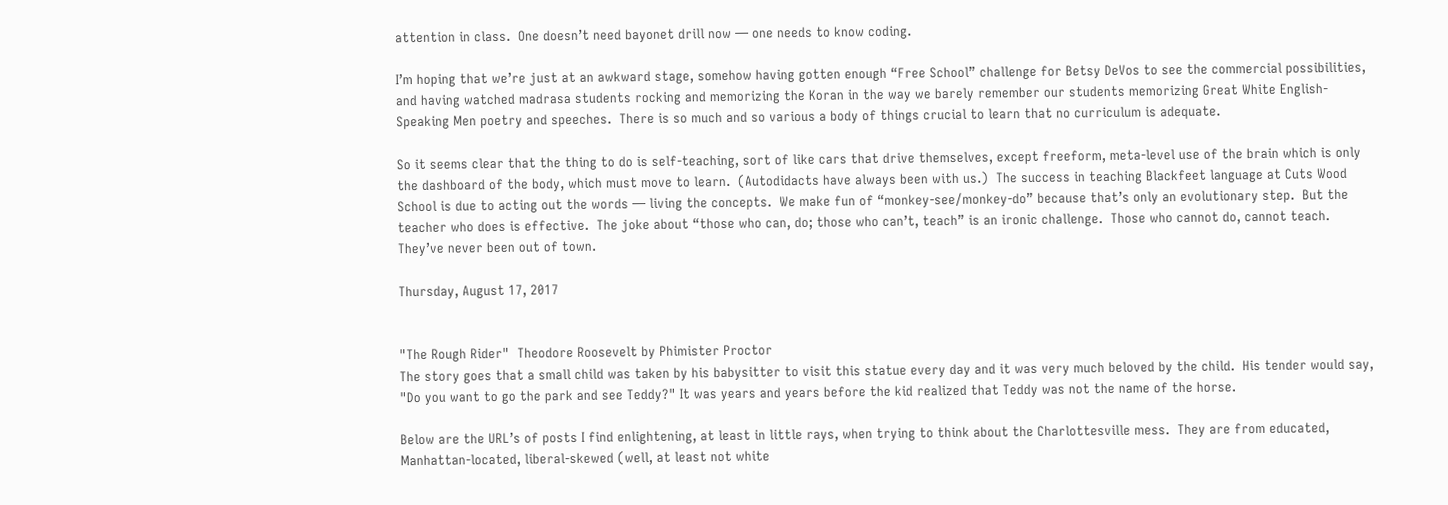attention in class.  One doesn’t need bayonet drill now — one needs to know coding.

I’m hoping that we’re just at an awkward stage, somehow having gotten enough “Free School” challenge for Betsy DeVos to see the commercial possibilities, and having watched madrasa students rocking and memorizing the Koran in the way we barely remember our students memorizing Great White English-Speaking Men poetry and speeches.  There is so much and so various a body of things crucial to learn that no curriculum is adequate.

So it seems clear that the thing to do is self-teaching, sort of like cars that drive themselves, except freeform, meta-level use of the brain which is only the dashboard of the body, which must move to learn.  (Autodidacts have always been with us.)  The success in teaching Blackfeet language at Cuts Wood School is due to acting out the words — living the concepts.  We make fun of “monkey-see/monkey-do” because that’s only an evolutionary step.  But the teacher who does is effective.  The joke about “those who can, do; those who can’t, teach” is an ironic challenge.  Those who cannot do, cannot teach.  They’ve never been out of town.

Thursday, August 17, 2017


"The Rough Rider"  Theodore Roosevelt by Phimister Proctor
The story goes that a small child was taken by his babysitter to visit this statue every day and it was very much beloved by the child.  His tender would say, "Do you want to go the park and see Teddy?" It was years and years before the kid realized that Teddy was not the name of the horse.

Below are the URL’s of posts I find enlightening, at least in little rays, when trying to think about the Charlottesville mess.  They are from educated, Manhattan-located, liberal-skewed (well, at least not white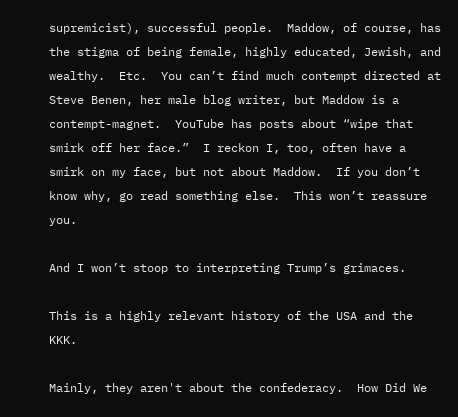supremicist), successful people.  Maddow, of course, has the stigma of being female, highly educated, Jewish, and wealthy.  Etc.  You can’t find much contempt directed at Steve Benen, her male blog writer, but Maddow is a contempt-magnet.  YouTube has posts about “wipe that smirk off her face.”  I reckon I, too, often have a smirk on my face, but not about Maddow.  If you don’t know why, go read something else.  This won’t reassure you.

And I won’t stoop to interpreting Trump’s grimaces.

This is a highly relevant history of the USA and the KKK.

Mainly, they aren't about the confederacy.  How Did We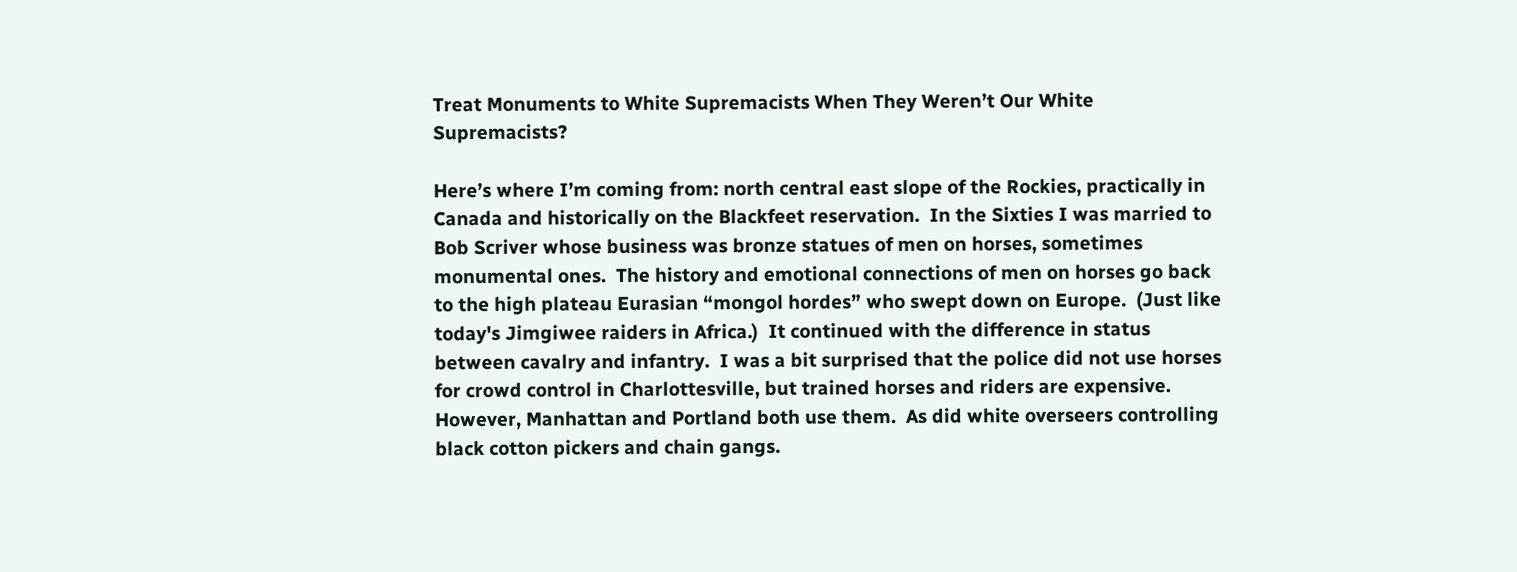Treat Monuments to White Supremacists When They Weren’t Our White Supremacists?

Here’s where I’m coming from: north central east slope of the Rockies, practically in Canada and historically on the Blackfeet reservation.  In the Sixties I was married to Bob Scriver whose business was bronze statues of men on horses, sometimes monumental ones.  The history and emotional connections of men on horses go back to the high plateau Eurasian “mongol hordes” who swept down on Europe.  (Just like today's Jimgiwee raiders in Africa.)  It continued with the difference in status between cavalry and infantry.  I was a bit surprised that the police did not use horses for crowd control in Charlottesville, but trained horses and riders are expensive.  However, Manhattan and Portland both use them.  As did white overseers controlling black cotton pickers and chain gangs.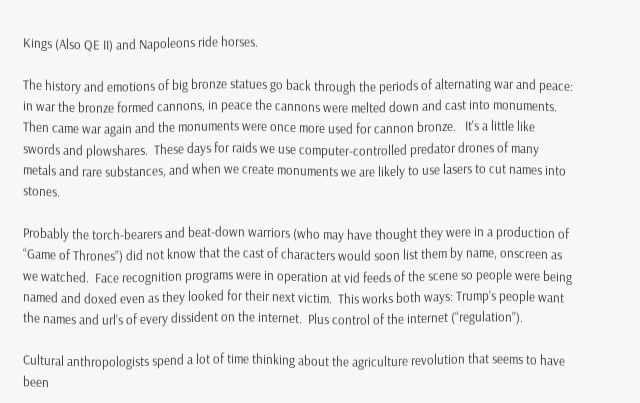Kings (Also QE II) and Napoleons ride horses.

The history and emotions of big bronze statues go back through the periods of alternating war and peace: in war the bronze formed cannons, in peace the cannons were melted down and cast into monuments.  Then came war again and the monuments were once more used for cannon bronze.   It's a little like swords and plowshares.  These days for raids we use computer-controlled predator drones of many metals and rare substances, and when we create monuments we are likely to use lasers to cut names into stones.

Probably the torch-bearers and beat-down warriors (who may have thought they were in a production of “Game of Thrones”) did not know that the cast of characters would soon list them by name, onscreen as we watched.  Face recognition programs were in operation at vid feeds of the scene so people were being named and doxed even as they looked for their next victim.  This works both ways: Trump’s people want the names and url’s of every dissident on the internet.  Plus control of the internet (“regulation”).

Cultural anthropologists spend a lot of time thinking about the agriculture revolution that seems to have been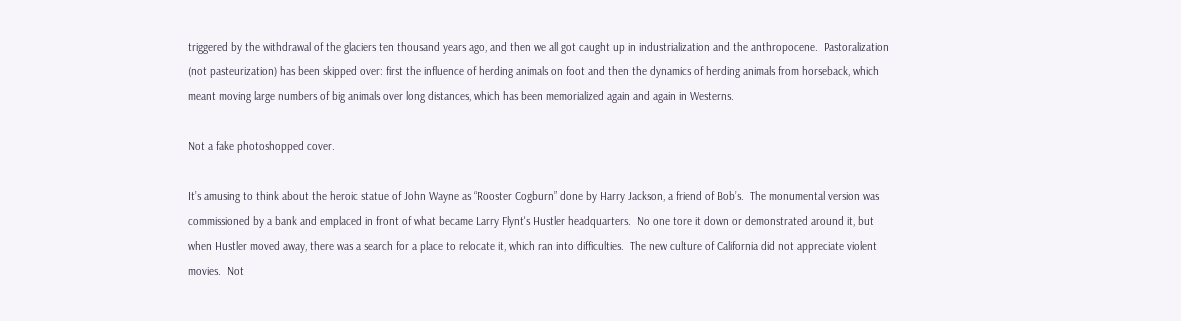triggered by the withdrawal of the glaciers ten thousand years ago, and then we all got caught up in industrialization and the anthropocene.  Pastoralization (not pasteurization) has been skipped over: first the influence of herding animals on foot and then the dynamics of herding animals from horseback, which meant moving large numbers of big animals over long distances, which has been memorialized again and again in Westerns.

Not a fake photoshopped cover.

It’s amusing to think about the heroic statue of John Wayne as “Rooster Cogburn” done by Harry Jackson, a friend of Bob’s.  The monumental version was commissioned by a bank and emplaced in front of what became Larry Flynt's Hustler headquarters.  No one tore it down or demonstrated around it, but when Hustler moved away, there was a search for a place to relocate it, which ran into difficulties.  The new culture of California did not appreciate violent movies.  Not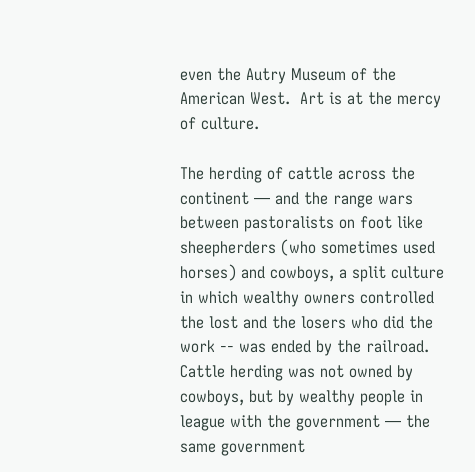even the Autry Museum of the American West.  Art is at the mercy of culture.

The herding of cattle across the continent — and the range wars between pastoralists on foot like sheepherders (who sometimes used horses) and cowboys, a split culture in which wealthy owners controlled the lost and the losers who did the work -- was ended by the railroad.  Cattle herding was not owned by cowboys, but by wealthy people in league with the government — the same government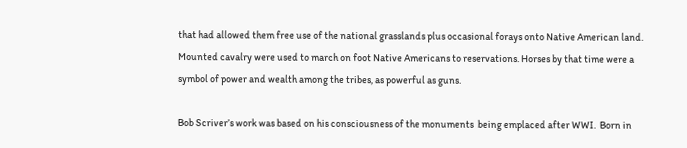that had allowed them free use of the national grasslands plus occasional forays onto Native American land. Mounted cavalry were used to march on foot Native Americans to reservations. Horses by that time were a symbol of power and wealth among the tribes, as powerful as guns.

Bob Scriver’s work was based on his consciousness of the monuments  being emplaced after WWI.  Born in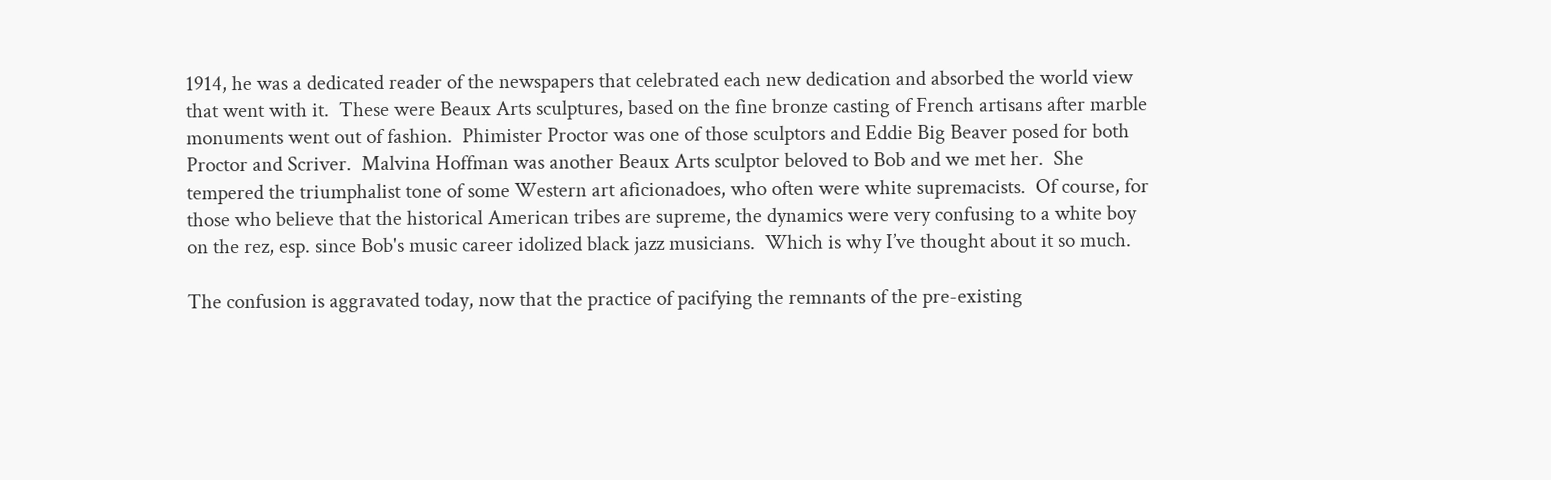1914, he was a dedicated reader of the newspapers that celebrated each new dedication and absorbed the world view that went with it.  These were Beaux Arts sculptures, based on the fine bronze casting of French artisans after marble monuments went out of fashion.  Phimister Proctor was one of those sculptors and Eddie Big Beaver posed for both Proctor and Scriver.  Malvina Hoffman was another Beaux Arts sculptor beloved to Bob and we met her.  She tempered the triumphalist tone of some Western art aficionadoes, who often were white supremacists.  Of course, for those who believe that the historical American tribes are supreme, the dynamics were very confusing to a white boy on the rez, esp. since Bob's music career idolized black jazz musicians.  Which is why I’ve thought about it so much.

The confusion is aggravated today, now that the practice of pacifying the remnants of the pre-existing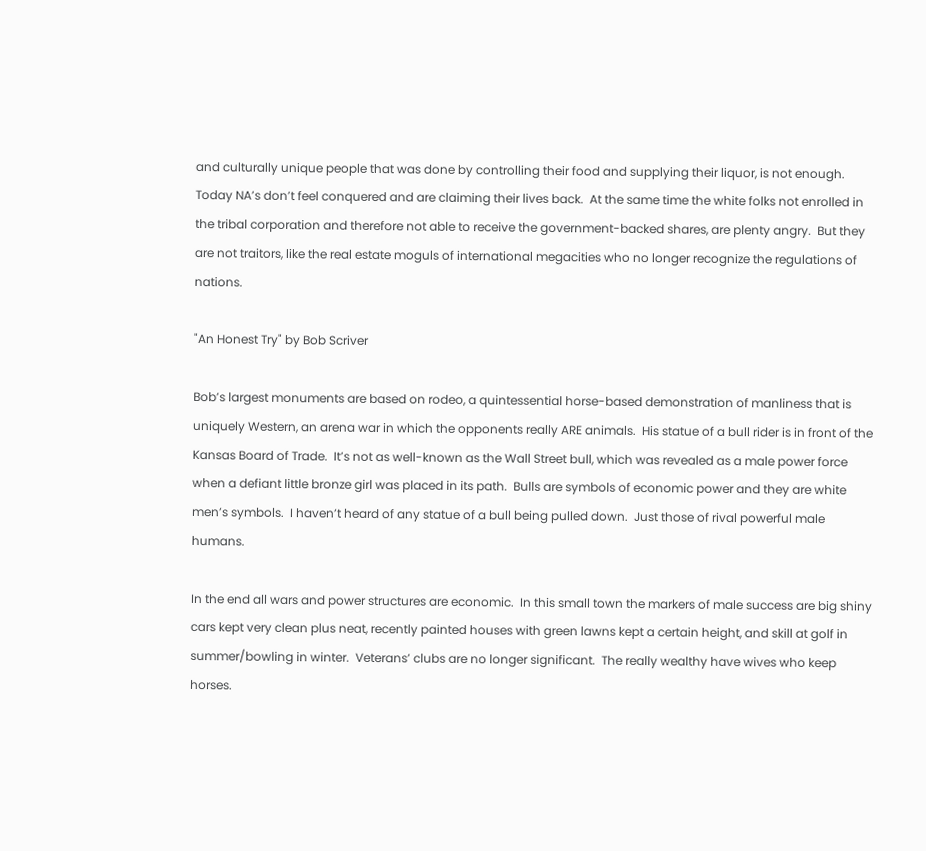and culturally unique people that was done by controlling their food and supplying their liquor, is not enough.  Today NA’s don’t feel conquered and are claiming their lives back.  At the same time the white folks not enrolled in the tribal corporation and therefore not able to receive the government-backed shares, are plenty angry.  But they are not traitors, like the real estate moguls of international megacities who no longer recognize the regulations of nations.

"An Honest Try" by Bob Scriver

Bob’s largest monuments are based on rodeo, a quintessential horse-based demonstration of manliness that is uniquely Western, an arena war in which the opponents really ARE animals.  His statue of a bull rider is in front of the Kansas Board of Trade.  It’s not as well-known as the Wall Street bull, which was revealed as a male power force when a defiant little bronze girl was placed in its path.  Bulls are symbols of economic power and they are white men’s symbols.  I haven’t heard of any statue of a bull being pulled down.  Just those of rival powerful male humans.

In the end all wars and power structures are economic.  In this small town the markers of male success are big shiny cars kept very clean plus neat, recently painted houses with green lawns kept a certain height, and skill at golf in summer/bowling in winter.  Veterans’ clubs are no longer significant.  The really wealthy have wives who keep horses.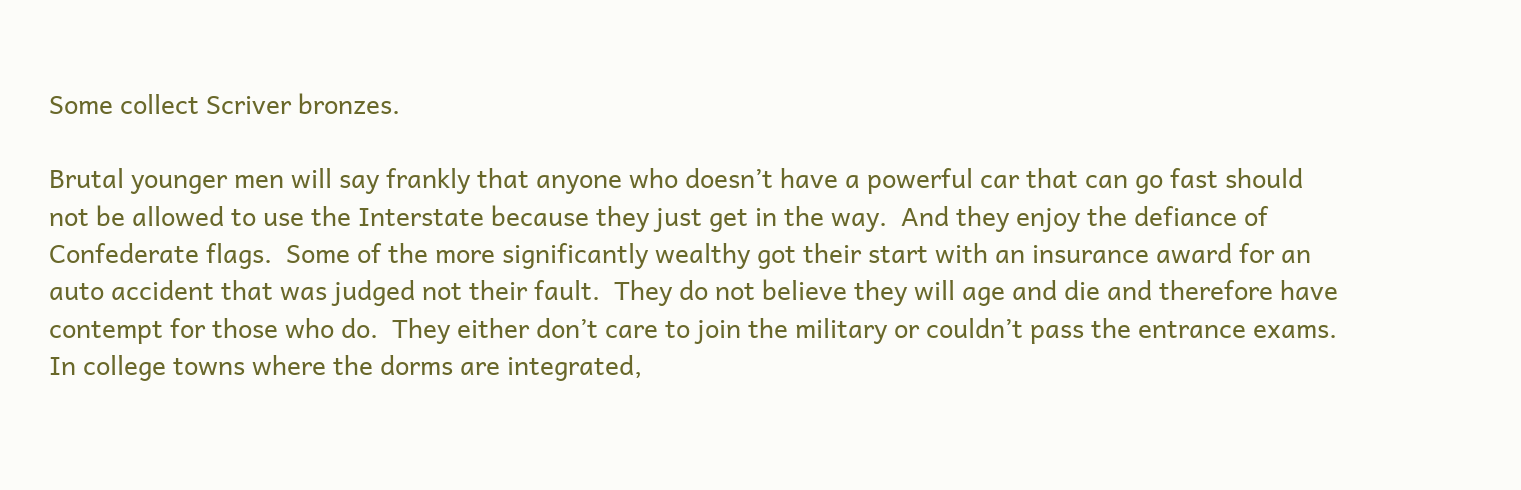Some collect Scriver bronzes.

Brutal younger men will say frankly that anyone who doesn’t have a powerful car that can go fast should not be allowed to use the Interstate because they just get in the way.  And they enjoy the defiance of Confederate flags.  Some of the more significantly wealthy got their start with an insurance award for an auto accident that was judged not their fault.  They do not believe they will age and die and therefore have contempt for those who do.  They either don’t care to join the military or couldn’t pass the entrance exams.  In college towns where the dorms are integrated,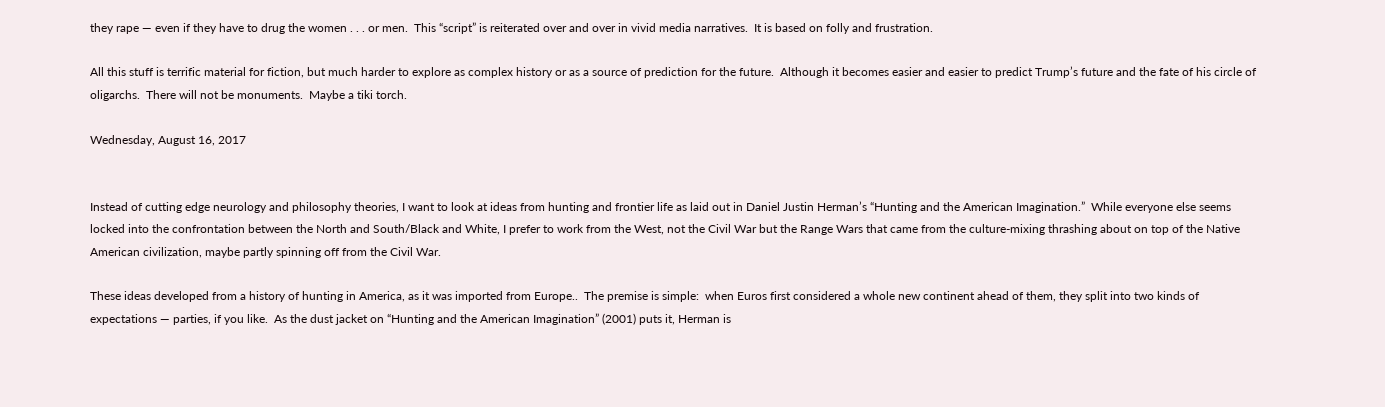they rape — even if they have to drug the women . . . or men.  This “script” is reiterated over and over in vivid media narratives.  It is based on folly and frustration.

All this stuff is terrific material for fiction, but much harder to explore as complex history or as a source of prediction for the future.  Although it becomes easier and easier to predict Trump’s future and the fate of his circle of oligarchs.  There will not be monuments.  Maybe a tiki torch.

Wednesday, August 16, 2017


Instead of cutting edge neurology and philosophy theories, I want to look at ideas from hunting and frontier life as laid out in Daniel Justin Herman’s “Hunting and the American Imagination.”  While everyone else seems locked into the confrontation between the North and South/Black and White, I prefer to work from the West, not the Civil War but the Range Wars that came from the culture-mixing thrashing about on top of the Native American civilization, maybe partly spinning off from the Civil War.

These ideas developed from a history of hunting in America, as it was imported from Europe..  The premise is simple:  when Euros first considered a whole new continent ahead of them, they split into two kinds of expectations — parties, if you like.  As the dust jacket on “Hunting and the American Imagination” (2001) puts it, Herman is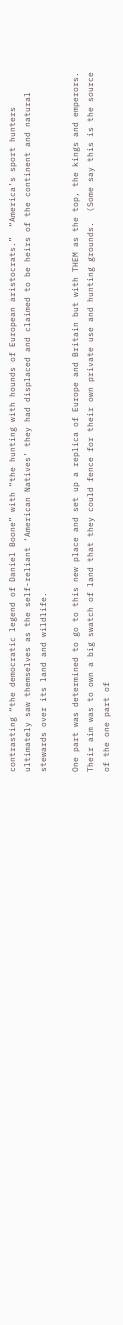contrasting “the democratic legend of Daniel Boone” with “the hunting with hounds of European aristocrats.”  “America’s sport hunters ultimately saw themselves as the self-reliant ‘American Natives’ they had displaced and claimed to be heirs of the continent and natural stewards over its land and wildlife.

One part was determined to go to this new place and set up a replica of Europe and Britain but with THEM as the top, the kings and emperors.  Their aim was to own a big swatch of land that they could fence for their own private use and hunting grounds.  (Some say this is the source of the one part of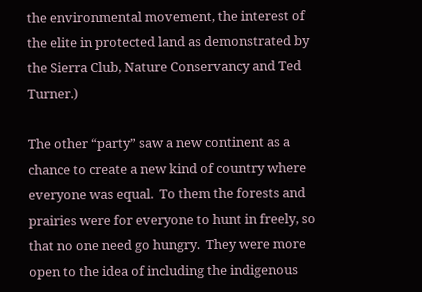the environmental movement, the interest of the elite in protected land as demonstrated by the Sierra Club, Nature Conservancy and Ted Turner.)

The other “party” saw a new continent as a chance to create a new kind of country where everyone was equal.  To them the forests and prairies were for everyone to hunt in freely, so that no one need go hungry.  They were more open to the idea of including the indigenous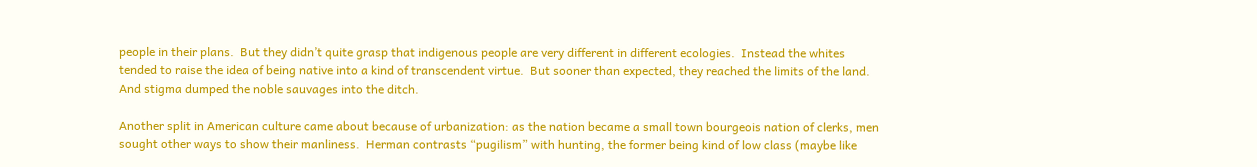people in their plans.  But they didn’t quite grasp that indigenous people are very different in different ecologies.  Instead the whites tended to raise the idea of being native into a kind of transcendent virtue.  But sooner than expected, they reached the limits of the land.  And stigma dumped the noble sauvages into the ditch.

Another split in American culture came about because of urbanization: as the nation became a small town bourgeois nation of clerks, men sought other ways to show their manliness.  Herman contrasts “pugilism” with hunting, the former being kind of low class (maybe like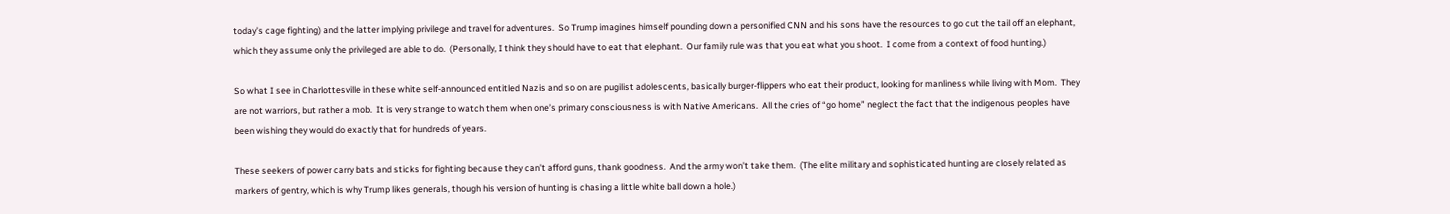today’s cage fighting) and the latter implying privilege and travel for adventures.  So Trump imagines himself pounding down a personified CNN and his sons have the resources to go cut the tail off an elephant, which they assume only the privileged are able to do.  (Personally, I think they should have to eat that elephant.  Our family rule was that you eat what you shoot.  I come from a context of food hunting.)

So what I see in Charlottesville in these white self-announced entitled Nazis and so on are pugilist adolescents, basically burger-flippers who eat their product, looking for manliness while living with Mom.  They are not warriors, but rather a mob.  It is very strange to watch them when one’s primary consciousness is with Native Americans.  All the cries of “go home” neglect the fact that the indigenous peoples have been wishing they would do exactly that for hundreds of years.

These seekers of power carry bats and sticks for fighting because they can’t afford guns, thank goodness.  And the army won’t take them.  (The elite military and sophisticated hunting are closely related as markers of gentry, which is why Trump likes generals, though his version of hunting is chasing a little white ball down a hole.)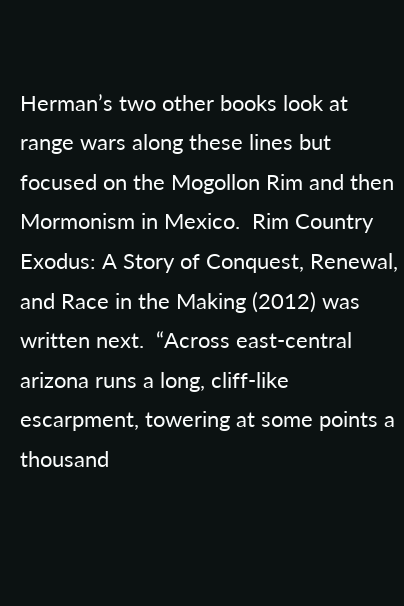Herman’s two other books look at range wars along these lines but focused on the Mogollon Rim and then Mormonism in Mexico.  Rim Country Exodus: A Story of Conquest, Renewal, and Race in the Making (2012) was written next.  “Across east-central arizona runs a long, cliff-like escarpment, towering at some points a thousand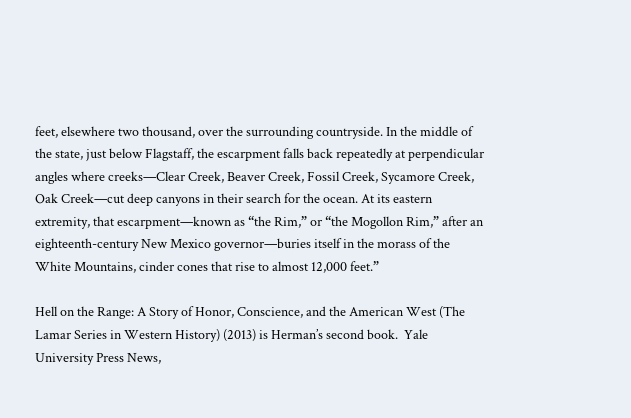feet, elsewhere two thousand, over the surrounding countryside. In the middle of the state, just below Flagstaff, the escarpment falls back repeatedly at perpendicular angles where creeks—Clear Creek, Beaver Creek, Fossil Creek, Sycamore Creek, Oak Creek—cut deep canyons in their search for the ocean. At its eastern extremity, that escarpment—known as “the Rim,” or “the Mogollon Rim,” after an eighteenth-century New Mexico governor—buries itself in the morass of the White Mountains, cinder cones that rise to almost 12,000 feet.”

Hell on the Range: A Story of Honor, Conscience, and the American West (The Lamar Series in Western History) (2013) is Herman’s second book.  Yale University Press News,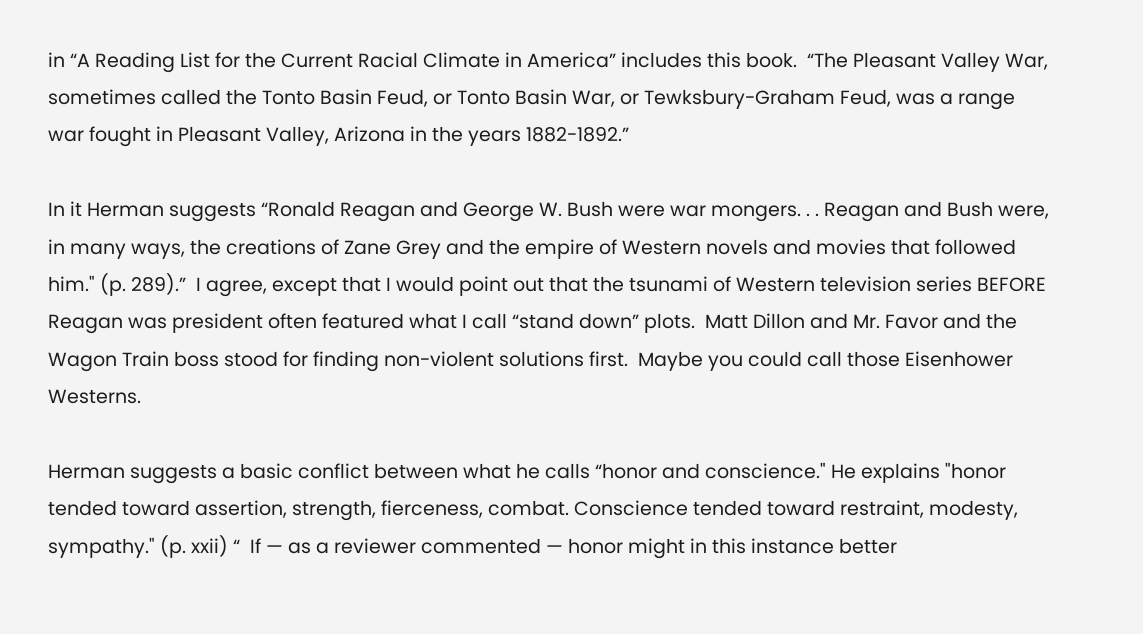in “A Reading List for the Current Racial Climate in America” includes this book.  “The Pleasant Valley War, sometimes called the Tonto Basin Feud, or Tonto Basin War, or Tewksbury-Graham Feud, was a range war fought in Pleasant Valley, Arizona in the years 1882-1892.”

In it Herman suggests “Ronald Reagan and George W. Bush were war mongers. . . Reagan and Bush were, in many ways, the creations of Zane Grey and the empire of Western novels and movies that followed him." (p. 289).”  I agree, except that I would point out that the tsunami of Western television series BEFORE Reagan was president often featured what I call “stand down” plots.  Matt Dillon and Mr. Favor and the Wagon Train boss stood for finding non-violent solutions first.  Maybe you could call those Eisenhower Westerns.

Herman suggests a basic conflict between what he calls “honor and conscience." He explains "honor tended toward assertion, strength, fierceness, combat. Conscience tended toward restraint, modesty, sympathy." (p. xxii) “  If — as a reviewer commented — honor might in this instance better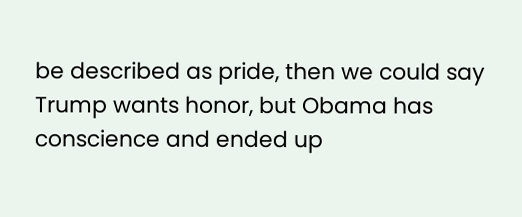be described as pride, then we could say Trump wants honor, but Obama has conscience and ended up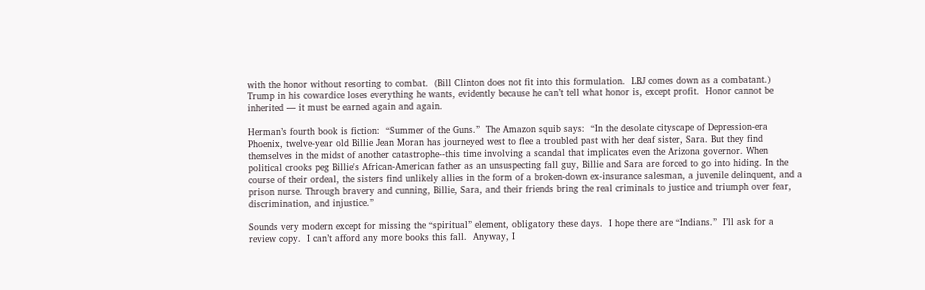with the honor without resorting to combat.  (Bill Clinton does not fit into this formulation.  LBJ comes down as a combatant.)  Trump in his cowardice loses everything he wants, evidently because he can’t tell what honor is, except profit.  Honor cannot be inherited — it must be earned again and again.

Herman’s fourth book is fiction:  “Summer of the Guns.”  The Amazon squib says:  “In the desolate cityscape of Depression-era Phoenix, twelve-year old Billie Jean Moran has journeyed west to flee a troubled past with her deaf sister, Sara. But they find themselves in the midst of another catastrophe--this time involving a scandal that implicates even the Arizona governor. When political crooks peg Billie's African-American father as an unsuspecting fall guy, Billie and Sara are forced to go into hiding. In the course of their ordeal, the sisters find unlikely allies in the form of a broken-down ex-insurance salesman, a juvenile delinquent, and a prison nurse. Through bravery and cunning, Billie, Sara, and their friends bring the real criminals to justice and triumph over fear, discrimination, and injustice.”

Sounds very modern except for missing the “spiritual” element, obligatory these days.  I hope there are “Indians.”  I’ll ask for a review copy.  I can’t afford any more books this fall.  Anyway, I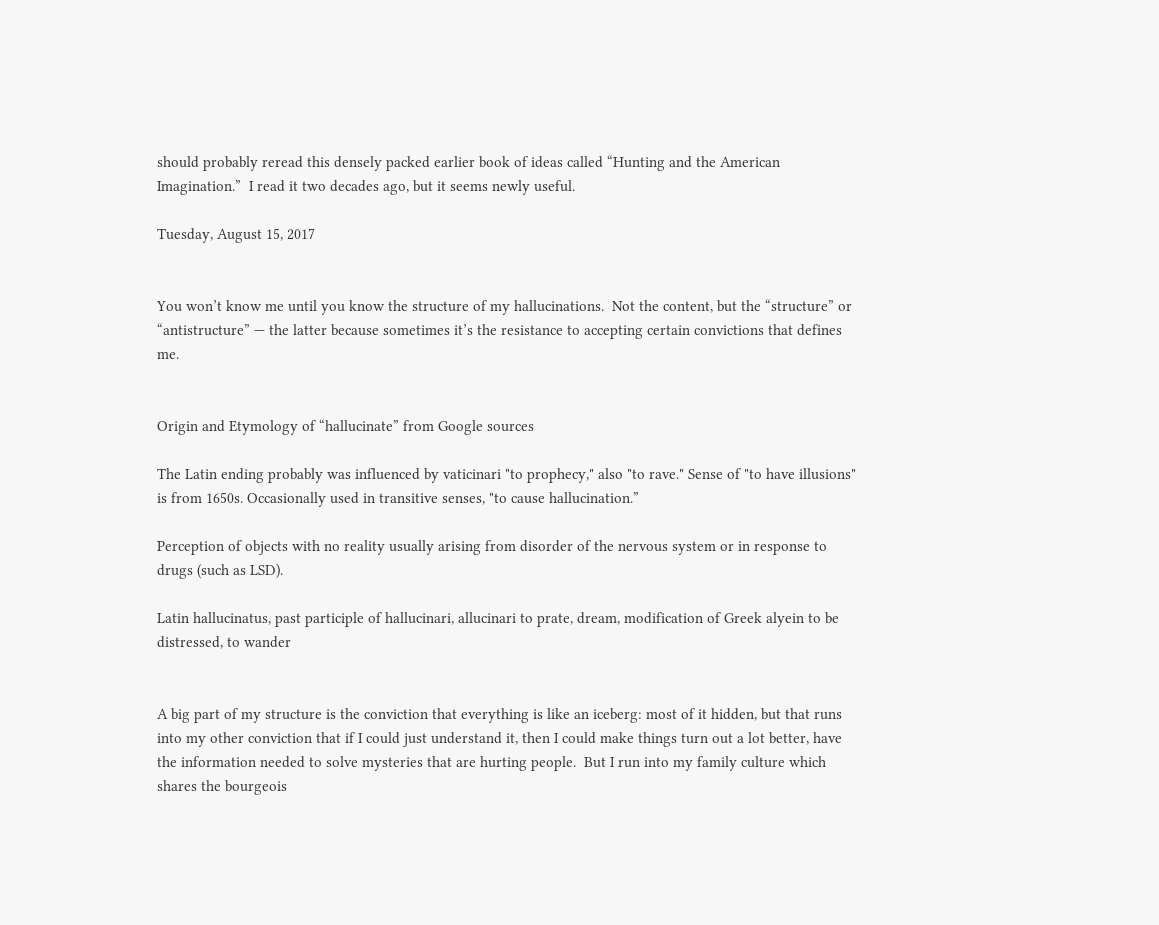should probably reread this densely packed earlier book of ideas called “Hunting and the American Imagination.”  I read it two decades ago, but it seems newly useful.

Tuesday, August 15, 2017


You won’t know me until you know the structure of my hallucinations.  Not the content, but the “structure” or “antistructure” — the latter because sometimes it’s the resistance to accepting certain convictions that defines me.


Origin and Etymology of “hallucinate” from Google sources

The Latin ending probably was influenced by vaticinari "to prophecy," also "to rave." Sense of "to have illusions" is from 1650s. Occasionally used in transitive senses, "to cause hallucination.”

Perception of objects with no reality usually arising from disorder of the nervous system or in response to drugs (such as LSD).

Latin hallucinatus, past participle of hallucinari, allucinari to prate, dream, modification of Greek alyein to be distressed, to wander


A big part of my structure is the conviction that everything is like an iceberg: most of it hidden, but that runs into my other conviction that if I could just understand it, then I could make things turn out a lot better, have the information needed to solve mysteries that are hurting people.  But I run into my family culture which shares the bourgeois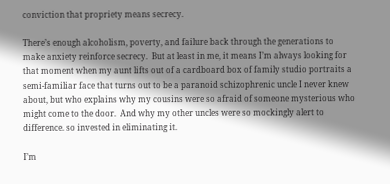conviction that propriety means secrecy.

There’s enough alcoholism, poverty, and failure back through the generations to make anxiety reinforce secrecy.  But at least in me, it means I’m always looking for that moment when my aunt lifts out of a cardboard box of family studio portraits a semi-familiar face that turns out to be a paranoid schizophrenic uncle I never knew about, but who explains why my cousins were so afraid of someone mysterious who might come to the door.  And why my other uncles were so mockingly alert to difference. so invested in eliminating it.

I’m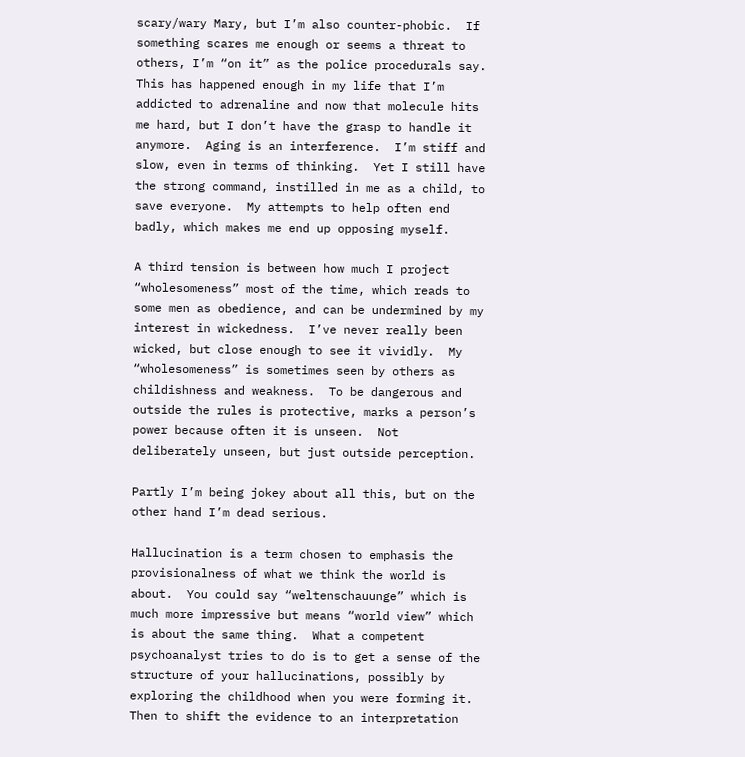scary/wary Mary, but I’m also counter-phobic.  If something scares me enough or seems a threat to others, I’m “on it” as the police procedurals say.  This has happened enough in my life that I’m addicted to adrenaline and now that molecule hits me hard, but I don’t have the grasp to handle it anymore.  Aging is an interference.  I’m stiff and slow, even in terms of thinking.  Yet I still have the strong command, instilled in me as a child, to save everyone.  My attempts to help often end badly, which makes me end up opposing myself.

A third tension is between how much I project “wholesomeness” most of the time, which reads to some men as obedience, and can be undermined by my interest in wickedness.  I’ve never really been wicked, but close enough to see it vividly.  My “wholesomeness” is sometimes seen by others as childishness and weakness.  To be dangerous and outside the rules is protective, marks a person’s power because often it is unseen.  Not deliberately unseen, but just outside perception.

Partly I’m being jokey about all this, but on the other hand I’m dead serious.

Hallucination is a term chosen to emphasis the provisionalness of what we think the world is about.  You could say “weltenschauunge” which is much more impressive but means “world view” which is about the same thing.  What a competent psychoanalyst tries to do is to get a sense of the structure of your hallucinations, possibly by exploring the childhood when you were forming it.  Then to shift the evidence to an interpretation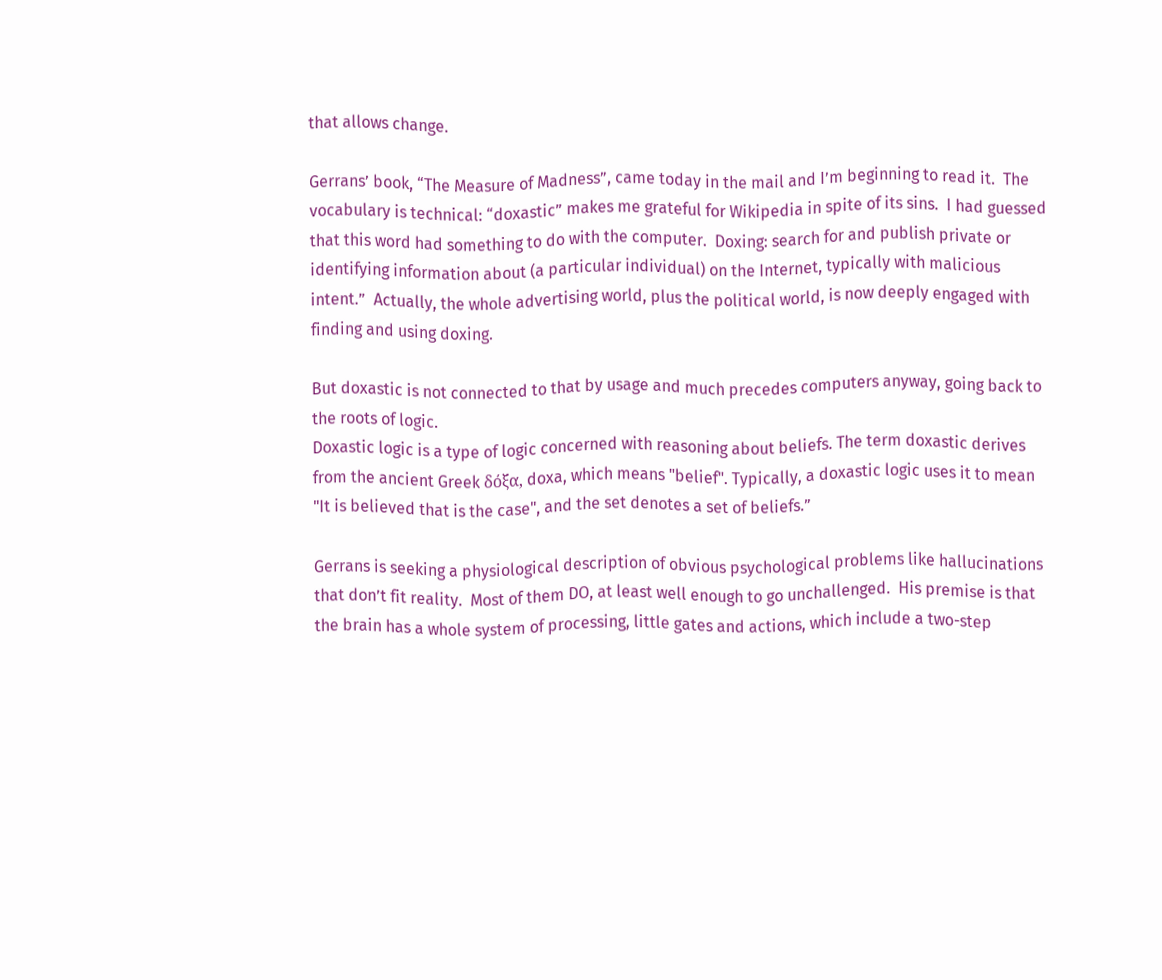that allows change.

Gerrans’ book, “The Measure of Madness”, came today in the mail and I’m beginning to read it.  The vocabulary is technical: “doxastic” makes me grateful for Wikipedia in spite of its sins.  I had guessed that this word had something to do with the computer.  Doxing: search for and publish private or identifying information about (a particular individual) on the Internet, typically with malicious intent.”  Actually, the whole advertising world, plus the political world, is now deeply engaged with finding and using doxing.

But doxastic is not connected to that by usage and much precedes computers anyway, going back to the roots of logic.
Doxastic logic is a type of logic concerned with reasoning about beliefs. The term doxastic derives from the ancient Greek δόξα, doxa, which means "belief". Typically, a doxastic logic uses it to mean "It is believed that is the case", and the set denotes a set of beliefs.”

Gerrans is seeking a physiological description of obvious psychological problems like hallucinations that don’t fit reality.  Most of them DO, at least well enough to go unchallenged.  His premise is that the brain has a whole system of processing, little gates and actions, which include a two-step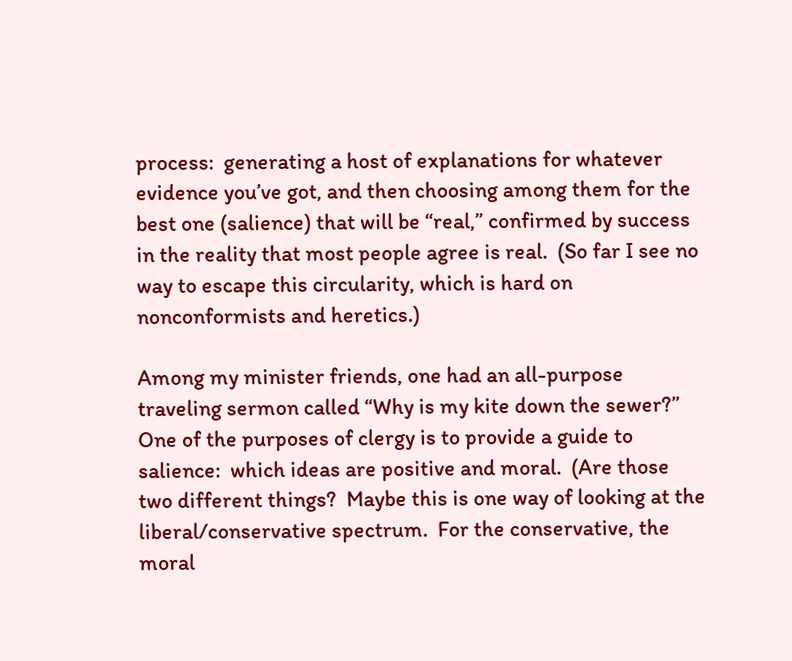process:  generating a host of explanations for whatever evidence you’ve got, and then choosing among them for the best one (salience) that will be “real,” confirmed by success in the reality that most people agree is real.  (So far I see no way to escape this circularity, which is hard on nonconformists and heretics.)

Among my minister friends, one had an all-purpose traveling sermon called “Why is my kite down the sewer?”  One of the purposes of clergy is to provide a guide to salience:  which ideas are positive and moral.  (Are those two different things?  Maybe this is one way of looking at the liberal/conservative spectrum.  For the conservative, the moral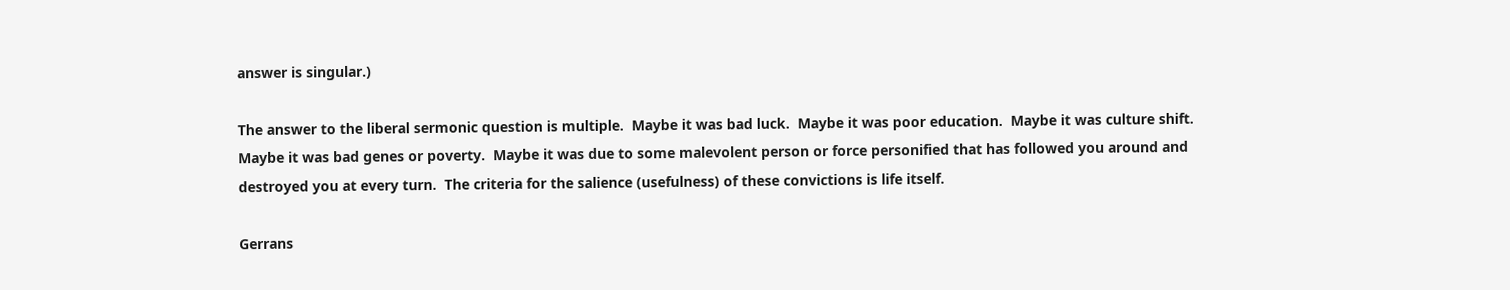answer is singular.)

The answer to the liberal sermonic question is multiple.  Maybe it was bad luck.  Maybe it was poor education.  Maybe it was culture shift.  Maybe it was bad genes or poverty.  Maybe it was due to some malevolent person or force personified that has followed you around and destroyed you at every turn.  The criteria for the salience (usefulness) of these convictions is life itself.

Gerrans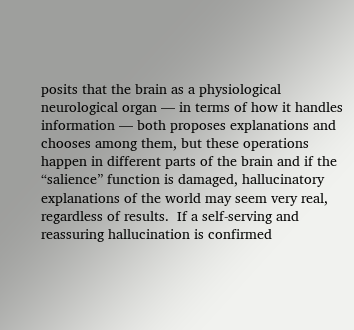posits that the brain as a physiological neurological organ — in terms of how it handles information — both proposes explanations and chooses among them, but these operations happen in different parts of the brain and if the “salience” function is damaged, hallucinatory explanations of the world may seem very real, regardless of results.  If a self-serving and reassuring hallucination is confirmed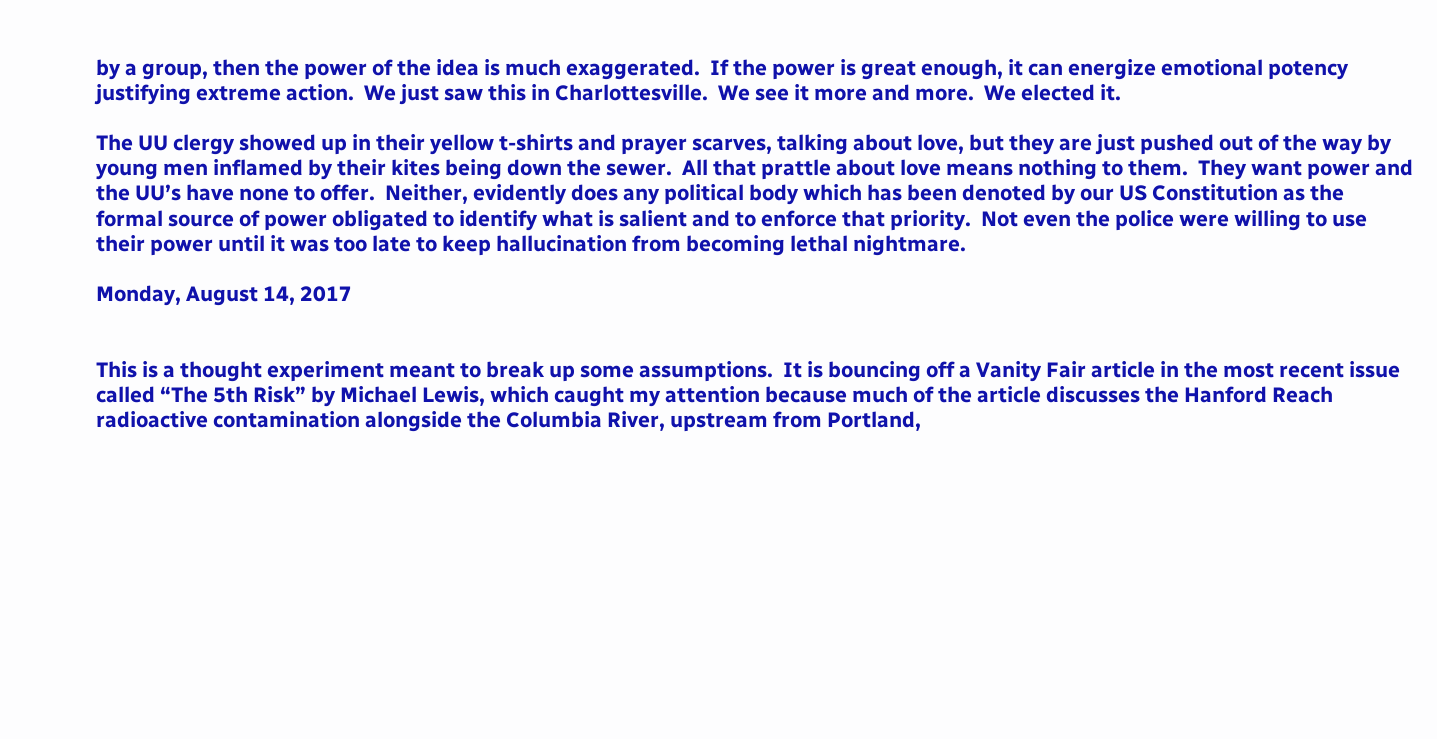by a group, then the power of the idea is much exaggerated.  If the power is great enough, it can energize emotional potency justifying extreme action.  We just saw this in Charlottesville.  We see it more and more.  We elected it.

The UU clergy showed up in their yellow t-shirts and prayer scarves, talking about love, but they are just pushed out of the way by young men inflamed by their kites being down the sewer.  All that prattle about love means nothing to them.  They want power and the UU’s have none to offer.  Neither, evidently does any political body which has been denoted by our US Constitution as the formal source of power obligated to identify what is salient and to enforce that priority.  Not even the police were willing to use their power until it was too late to keep hallucination from becoming lethal nightmare.

Monday, August 14, 2017


This is a thought experiment meant to break up some assumptions.  It is bouncing off a Vanity Fair article in the most recent issue called “The 5th Risk” by Michael Lewis, which caught my attention because much of the article discusses the Hanford Reach radioactive contamination alongside the Columbia River, upstream from Portland,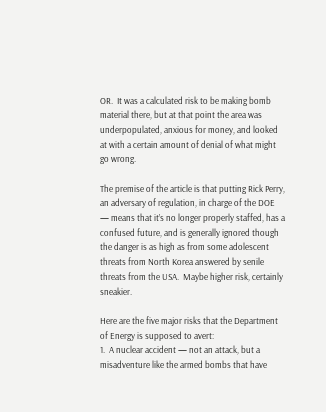OR.  It was a calculated risk to be making bomb material there, but at that point the area was underpopulated, anxious for money, and looked at with a certain amount of denial of what might go wrong.

The premise of the article is that putting Rick Perry, an adversary of regulation, in charge of the DOE — means that it’s no longer properly staffed, has a confused future, and is generally ignored though the danger is as high as from some adolescent threats from North Korea answered by senile threats from the USA.  Maybe higher risk, certainly sneakier.

Here are the five major risks that the Department of Energy is supposed to avert:
1.  A nuclear accident — not an attack, but a misadventure like the armed bombs that have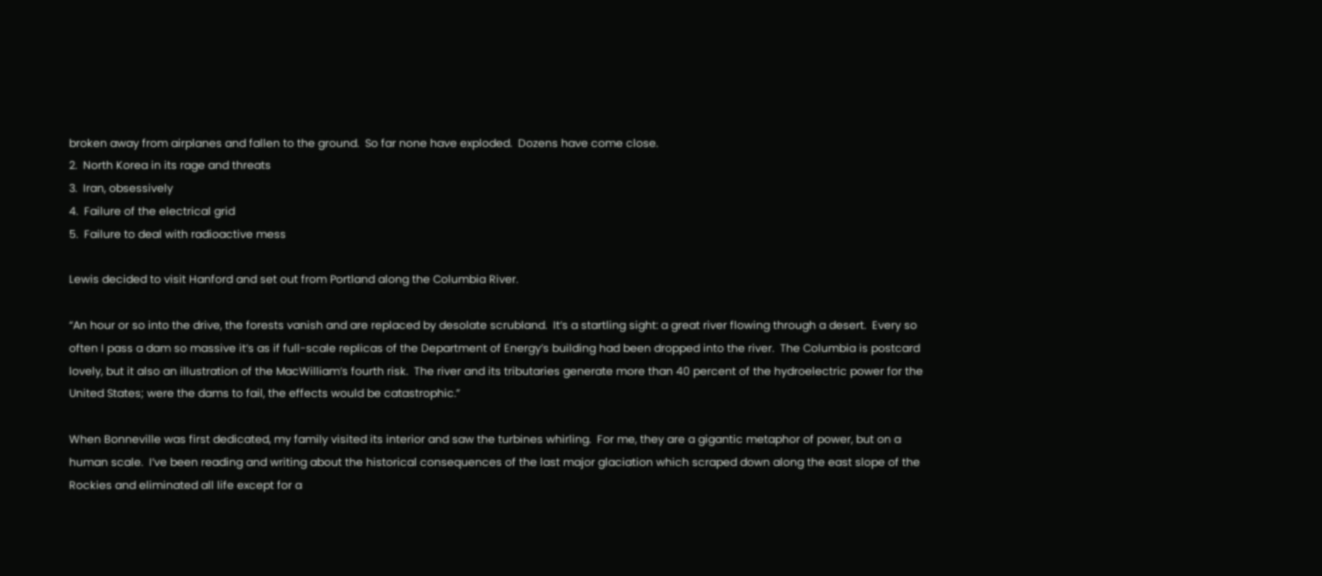broken away from airplanes and fallen to the ground.  So far none have exploded.  Dozens have come close.
2.  North Korea in its rage and threats
3.  Iran, obsessively
4.  Failure of the electrical grid
5.  Failure to deal with radioactive mess

Lewis decided to visit Hanford and set out from Portland along the Columbia River.

“An hour or so into the drive, the forests vanish and are replaced by desolate scrubland.  It’s a startling sight: a great river flowing through a desert.  Every so often I pass a dam so massive it’s as if full-scale replicas of the Department of Energy’s building had been dropped into the river.  The Columbia is postcard lovely, but it also an illustration of the MacWilliam’s fourth risk.  The river and its tributaries generate more than 40 percent of the hydroelectric power for the United States; were the dams to fail, the effects would be catastrophic.”

When Bonneville was first dedicated, my family visited its interior and saw the turbines whirling.  For me, they are a gigantic metaphor of power, but on a human scale.  I’ve been reading and writing about the historical consequences of the last major glaciation which scraped down along the east slope of the Rockies and eliminated all life except for a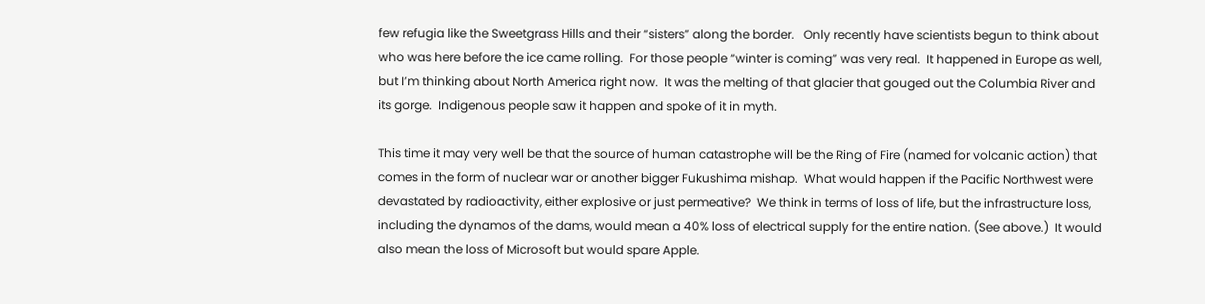few refugia like the Sweetgrass Hills and their “sisters” along the border.   Only recently have scientists begun to think about who was here before the ice came rolling.  For those people “winter is coming” was very real.  It happened in Europe as well, but I’m thinking about North America right now.  It was the melting of that glacier that gouged out the Columbia River and its gorge.  Indigenous people saw it happen and spoke of it in myth.

This time it may very well be that the source of human catastrophe will be the Ring of Fire (named for volcanic action) that comes in the form of nuclear war or another bigger Fukushima mishap.  What would happen if the Pacific Northwest were devastated by radioactivity, either explosive or just permeative?  We think in terms of loss of life, but the infrastructure loss, including the dynamos of the dams, would mean a 40% loss of electrical supply for the entire nation. (See above.)  It would also mean the loss of Microsoft but would spare Apple.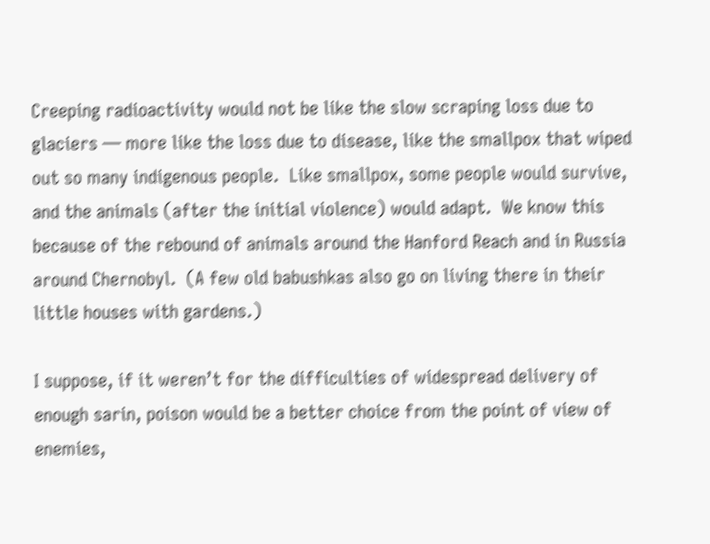Creeping radioactivity would not be like the slow scraping loss due to glaciers — more like the loss due to disease, like the smallpox that wiped out so many indigenous people.  Like smallpox, some people would survive, and the animals (after the initial violence) would adapt.  We know this because of the rebound of animals around the Hanford Reach and in Russia around Chernobyl.  (A few old babushkas also go on living there in their little houses with gardens.)

I suppose, if it weren’t for the difficulties of widespread delivery of enough sarin, poison would be a better choice from the point of view of enemies,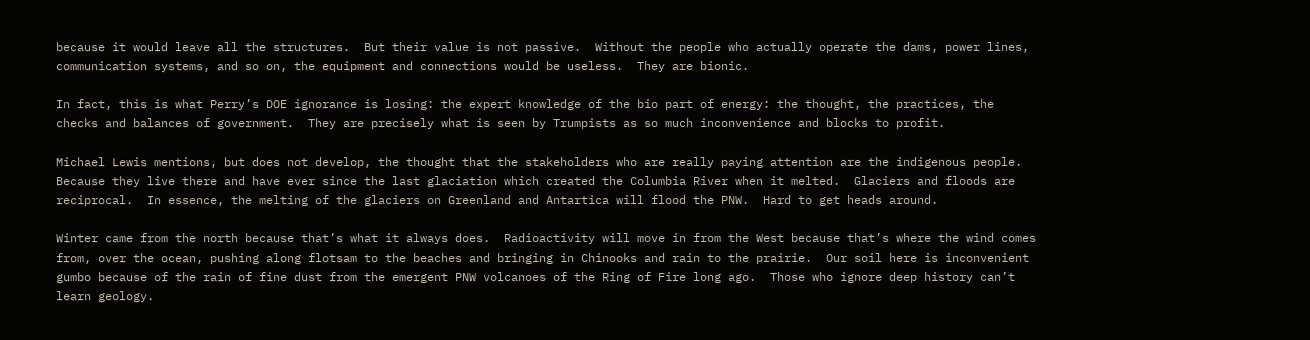because it would leave all the structures.  But their value is not passive.  Without the people who actually operate the dams, power lines, communication systems, and so on, the equipment and connections would be useless.  They are bionic.

In fact, this is what Perry’s DOE ignorance is losing: the expert knowledge of the bio part of energy: the thought, the practices, the checks and balances of government.  They are precisely what is seen by Trumpists as so much inconvenience and blocks to profit.

Michael Lewis mentions, but does not develop, the thought that the stakeholders who are really paying attention are the indigenous people.  Because they live there and have ever since the last glaciation which created the Columbia River when it melted.  Glaciers and floods are reciprocal.  In essence, the melting of the glaciers on Greenland and Antartica will flood the PNW.  Hard to get heads around.

Winter came from the north because that’s what it always does.  Radioactivity will move in from the West because that’s where the wind comes from, over the ocean, pushing along flotsam to the beaches and bringing in Chinooks and rain to the prairie.  Our soil here is inconvenient gumbo because of the rain of fine dust from the emergent PNW volcanoes of the Ring of Fire long ago.  Those who ignore deep history can’t learn geology.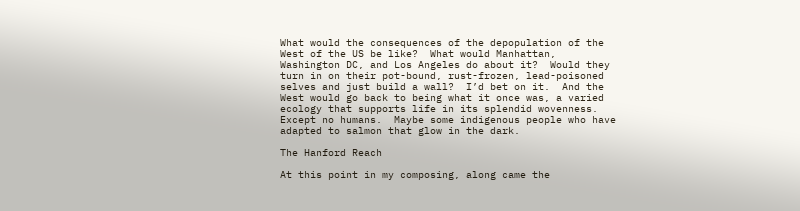What would the consequences of the depopulation of the West of the US be like?  What would Manhattan, Washington DC, and Los Angeles do about it?  Would they turn in on their pot-bound, rust-frozen, lead-poisoned selves and just build a wall?  I’d bet on it.  And the West would go back to being what it once was, a varied ecology that supports life in its splendid wovenness.  Except no humans.  Maybe some indigenous people who have adapted to salmon that glow in the dark.

The Hanford Reach

At this point in my composing, along came the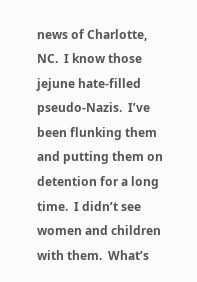news of Charlotte, NC.  I know those jejune hate-filled pseudo-Nazis.  I’ve been flunking them and putting them on detention for a long time.  I didn’t see women and children with them.  What’s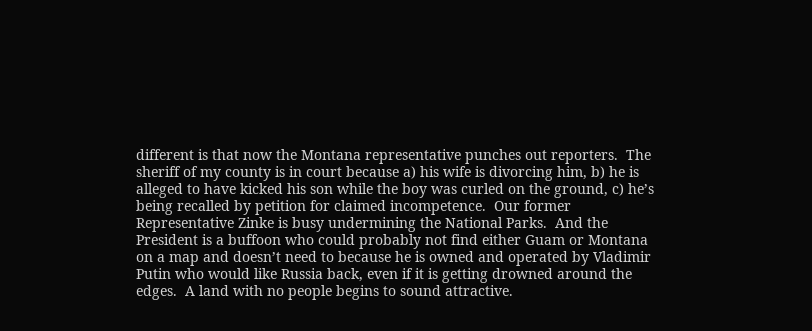different is that now the Montana representative punches out reporters.  The sheriff of my county is in court because a) his wife is divorcing him, b) he is alleged to have kicked his son while the boy was curled on the ground, c) he’s being recalled by petition for claimed incompetence.  Our former Representative Zinke is busy undermining the National Parks.  And the President is a buffoon who could probably not find either Guam or Montana on a map and doesn’t need to because he is owned and operated by Vladimir Putin who would like Russia back, even if it is getting drowned around the edges.  A land with no people begins to sound attractive.